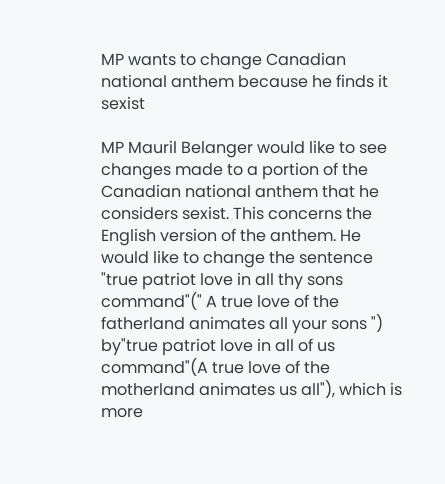MP wants to change Canadian national anthem because he finds it sexist

MP Mauril Belanger would like to see changes made to a portion of the Canadian national anthem that he considers sexist. This concerns the English version of the anthem. He would like to change the sentence "true patriot love in all thy sons command"(" A true love of the fatherland animates all your sons ") by"true patriot love in all of us command"(A true love of the motherland animates us all"), which is more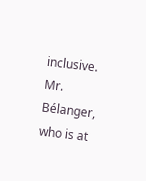inclusive. Mr. Bélanger, who is at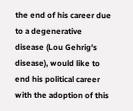the end of his career due to a degenerative disease (Lou Gehrig's disease), would like to end his political career with the adoption of this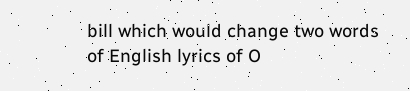bill which would change two words of English lyrics of O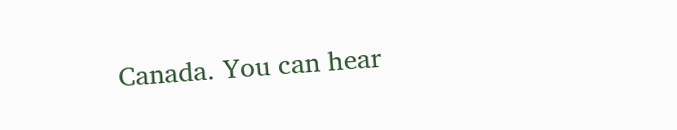Canada. You can hear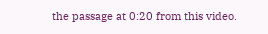the passage at 0:20 from this video.